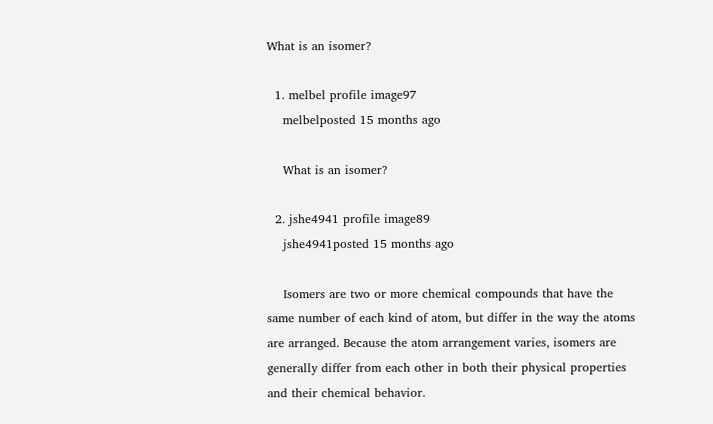What is an isomer?

  1. melbel profile image97
    melbelposted 15 months ago

    What is an isomer?

  2. jshe4941 profile image89
    jshe4941posted 15 months ago

    Isomers are two or more chemical compounds that have the same number of each kind of atom, but differ in the way the atoms are arranged. Because the atom arrangement varies, isomers are generally differ from each other in both their physical properties and their chemical behavior.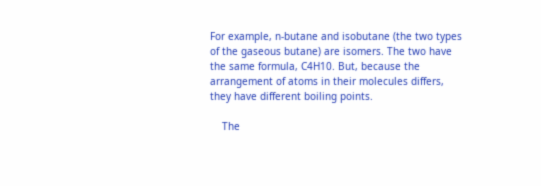For example, n-butane and isobutane (the two types of the gaseous butane) are isomers. The two have the same formula, C4H10. But, because the arrangement of atoms in their molecules differs, they have different boiling points.

    The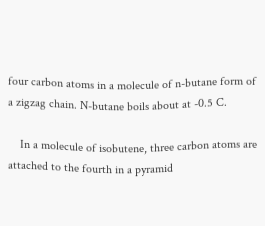four carbon atoms in a molecule of n-butane form of a zigzag chain. N-butane boils about at -0.5 C.

    In a molecule of isobutene, three carbon atoms are attached to the fourth in a pyramid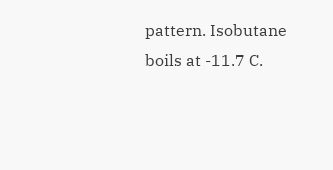pattern. Isobutane boils at -11.7 C.